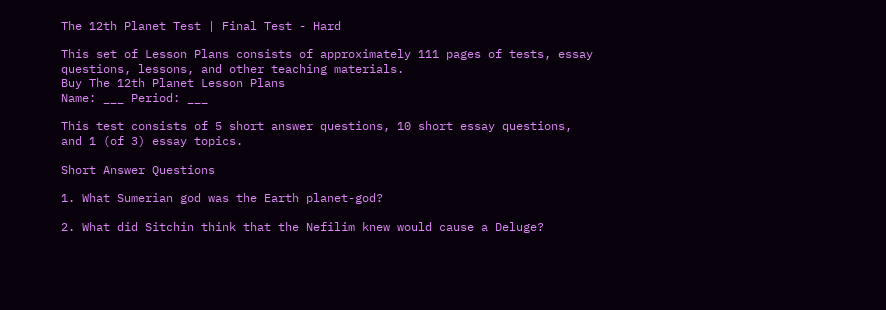The 12th Planet Test | Final Test - Hard

This set of Lesson Plans consists of approximately 111 pages of tests, essay questions, lessons, and other teaching materials.
Buy The 12th Planet Lesson Plans
Name: ___ Period: ___

This test consists of 5 short answer questions, 10 short essay questions, and 1 (of 3) essay topics.

Short Answer Questions

1. What Sumerian god was the Earth planet-god?

2. What did Sitchin think that the Nefilim knew would cause a Deluge?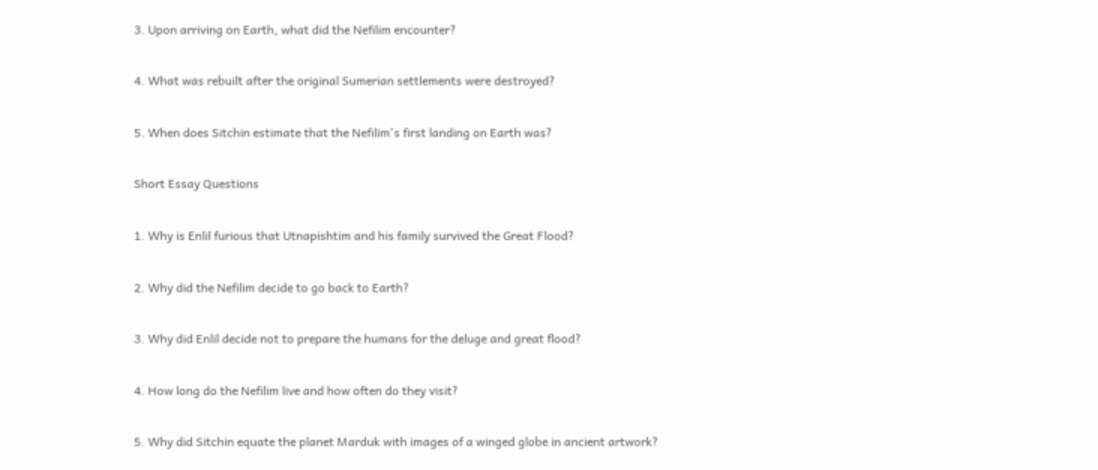3. Upon arriving on Earth, what did the Nefilim encounter?

4. What was rebuilt after the original Sumerian settlements were destroyed?

5. When does Sitchin estimate that the Nefilim's first landing on Earth was?

Short Essay Questions

1. Why is Enlil furious that Utnapishtim and his family survived the Great Flood?

2. Why did the Nefilim decide to go back to Earth?

3. Why did Enlil decide not to prepare the humans for the deluge and great flood?

4. How long do the Nefilim live and how often do they visit?

5. Why did Sitchin equate the planet Marduk with images of a winged globe in ancient artwork?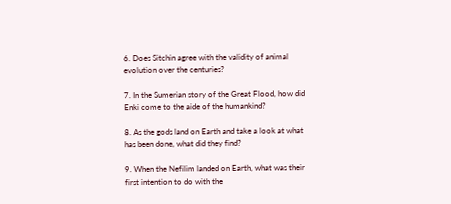6. Does Sitchin agree with the validity of animal evolution over the centuries?

7. In the Sumerian story of the Great Flood, how did Enki come to the aide of the humankind?

8. As the gods land on Earth and take a look at what has been done, what did they find?

9. When the Nefilim landed on Earth, what was their first intention to do with the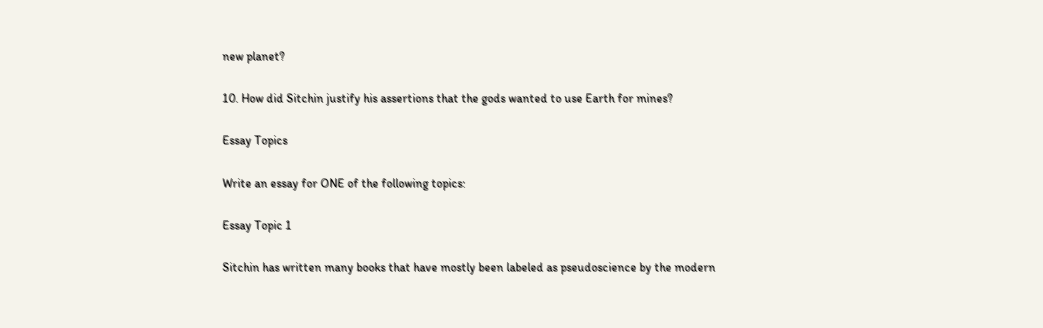new planet?

10. How did Sitchin justify his assertions that the gods wanted to use Earth for mines?

Essay Topics

Write an essay for ONE of the following topics:

Essay Topic 1

Sitchin has written many books that have mostly been labeled as pseudoscience by the modern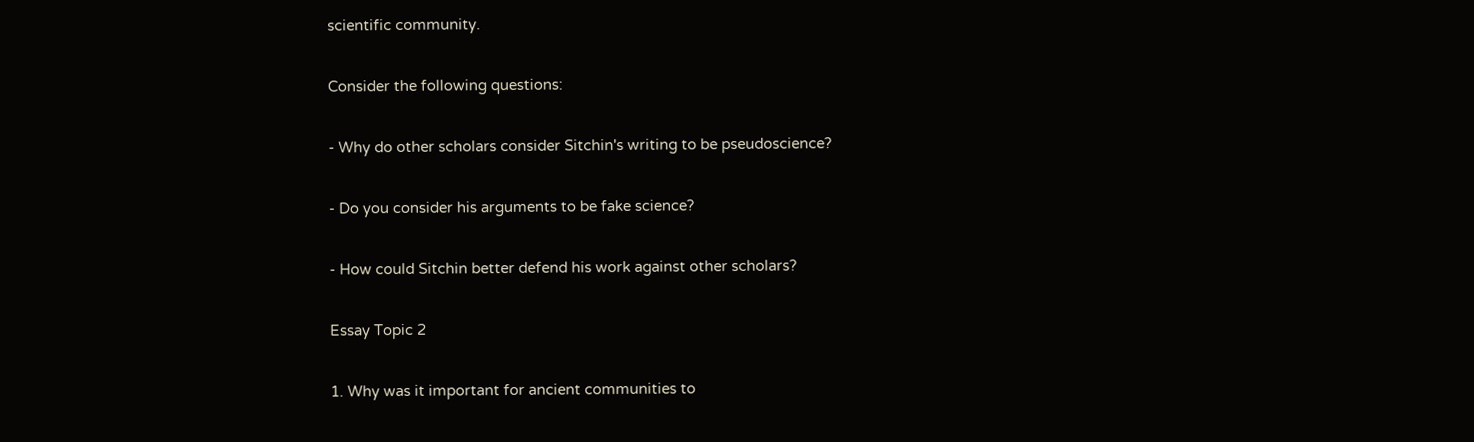scientific community.

Consider the following questions:

- Why do other scholars consider Sitchin's writing to be pseudoscience?

- Do you consider his arguments to be fake science?

- How could Sitchin better defend his work against other scholars?

Essay Topic 2

1. Why was it important for ancient communities to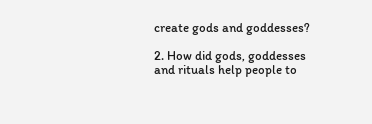create gods and goddesses?

2. How did gods, goddesses and rituals help people to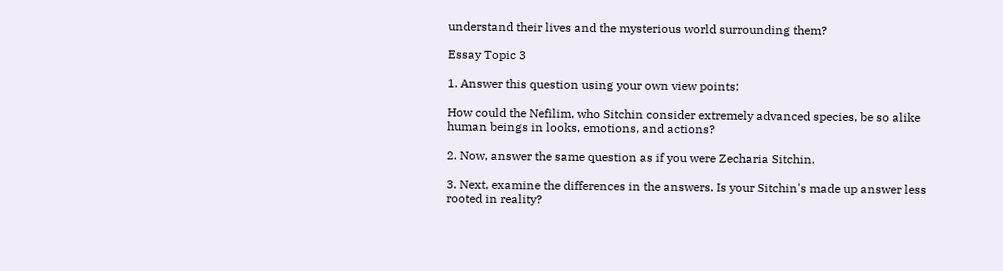understand their lives and the mysterious world surrounding them?

Essay Topic 3

1. Answer this question using your own view points:

How could the Nefilim, who Sitchin consider extremely advanced species, be so alike human beings in looks, emotions, and actions?

2. Now, answer the same question as if you were Zecharia Sitchin.

3. Next, examine the differences in the answers. Is your Sitchin's made up answer less rooted in reality?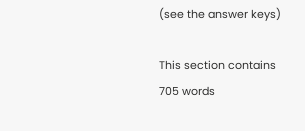(see the answer keys)

This section contains 705 words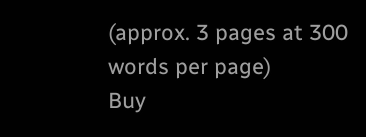(approx. 3 pages at 300 words per page)
Buy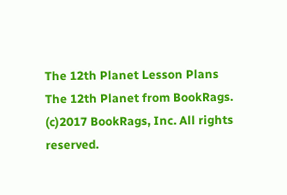The 12th Planet Lesson Plans
The 12th Planet from BookRags. (c)2017 BookRags, Inc. All rights reserved.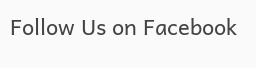Follow Us on Facebook